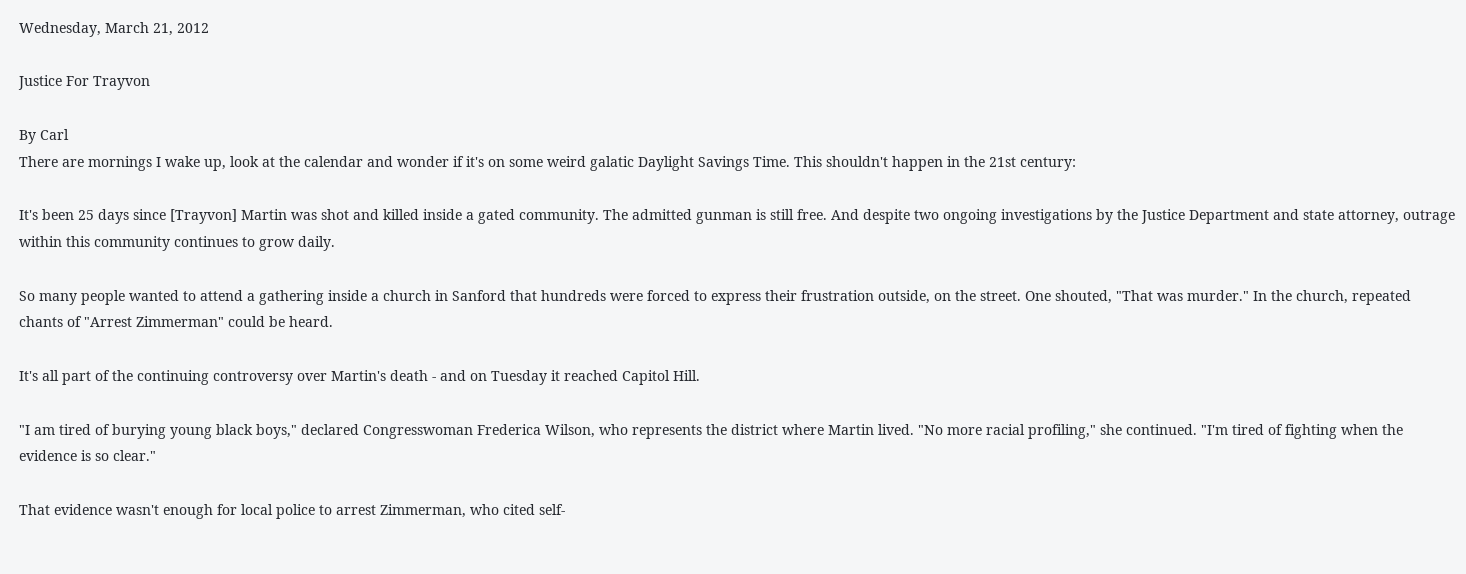Wednesday, March 21, 2012

Justice For Trayvon

By Carl
There are mornings I wake up, look at the calendar and wonder if it's on some weird galatic Daylight Savings Time. This shouldn't happen in the 21st century:

It's been 25 days since [Trayvon] Martin was shot and killed inside a gated community. The admitted gunman is still free. And despite two ongoing investigations by the Justice Department and state attorney, outrage within this community continues to grow daily.

So many people wanted to attend a gathering inside a church in Sanford that hundreds were forced to express their frustration outside, on the street. One shouted, "That was murder." In the church, repeated chants of "Arrest Zimmerman" could be heard.

It's all part of the continuing controversy over Martin's death - and on Tuesday it reached Capitol Hill.

"I am tired of burying young black boys," declared Congresswoman Frederica Wilson, who represents the district where Martin lived. "No more racial profiling," she continued. "I'm tired of fighting when the evidence is so clear."

That evidence wasn't enough for local police to arrest Zimmerman, who cited self-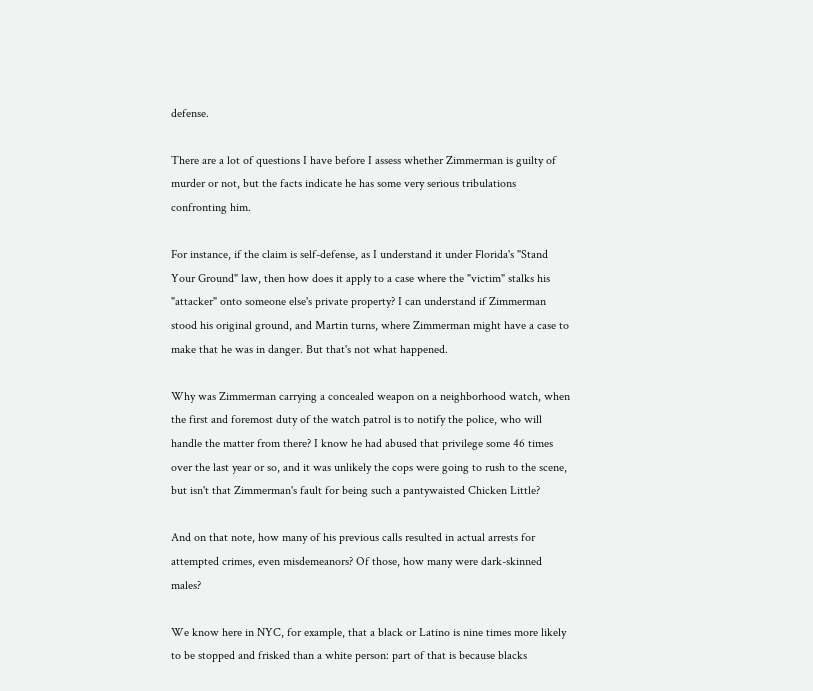defense.

There are a lot of questions I have before I assess whether Zimmerman is guilty of murder or not, but the facts indicate he has some very serious tribulations confronting him.

For instance, if the claim is self-defense, as I understand it under Florida's "Stand Your Ground" law, then how does it apply to a case where the "victim" stalks his "attacker" onto someone else's private property? I can understand if Zimmerman stood his original ground, and Martin turns, where Zimmerman might have a case to make that he was in danger. But that's not what happened.

Why was Zimmerman carrying a concealed weapon on a neighborhood watch, when the first and foremost duty of the watch patrol is to notify the police, who will handle the matter from there? I know he had abused that privilege some 46 times over the last year or so, and it was unlikely the cops were going to rush to the scene, but isn't that Zimmerman's fault for being such a pantywaisted Chicken Little?

And on that note, how many of his previous calls resulted in actual arrests for attempted crimes, even misdemeanors? Of those, how many were dark-skinned males?

We know here in NYC, for example, that a black or Latino is nine times more likely to be stopped and frisked than a white person: part of that is because blacks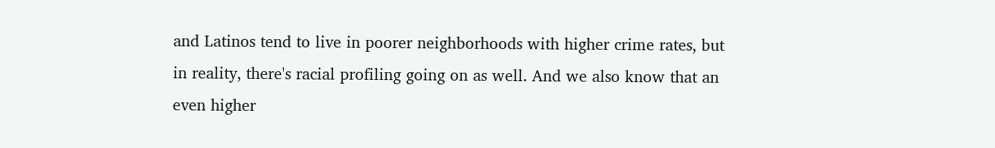and Latinos tend to live in poorer neighborhoods with higher crime rates, but in reality, there's racial profiling going on as well. And we also know that an even higher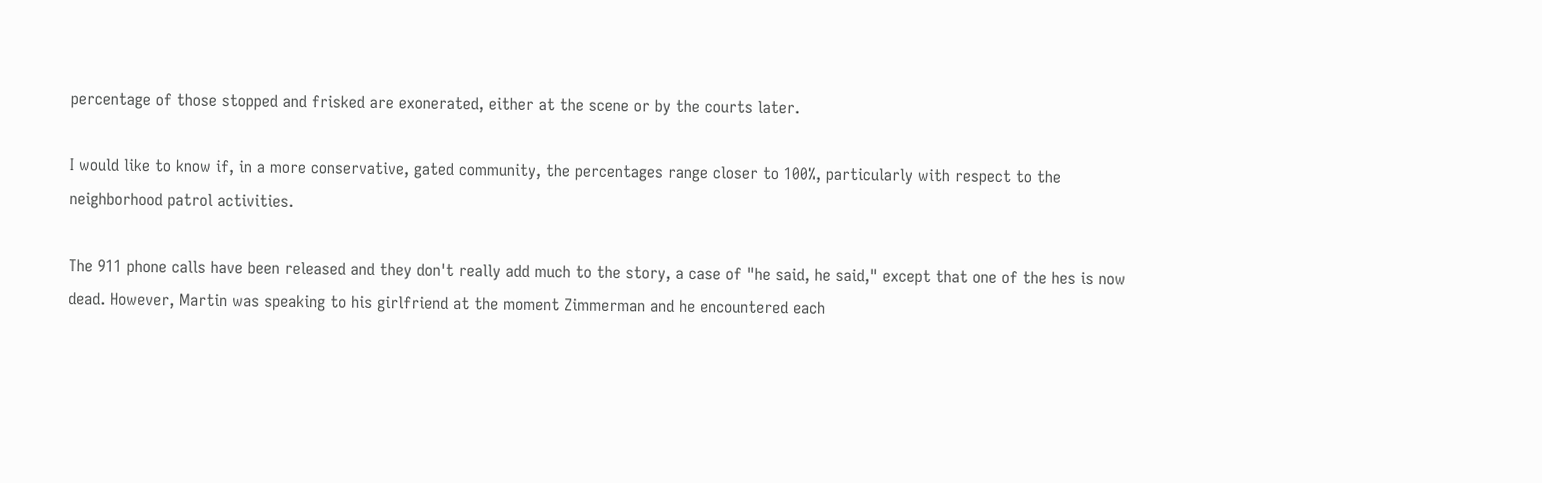percentage of those stopped and frisked are exonerated, either at the scene or by the courts later.

I would like to know if, in a more conservative, gated community, the percentages range closer to 100%, particularly with respect to the neighborhood patrol activities.

The 911 phone calls have been released and they don't really add much to the story, a case of "he said, he said," except that one of the hes is now dead. However, Martin was speaking to his girlfriend at the moment Zimmerman and he encountered each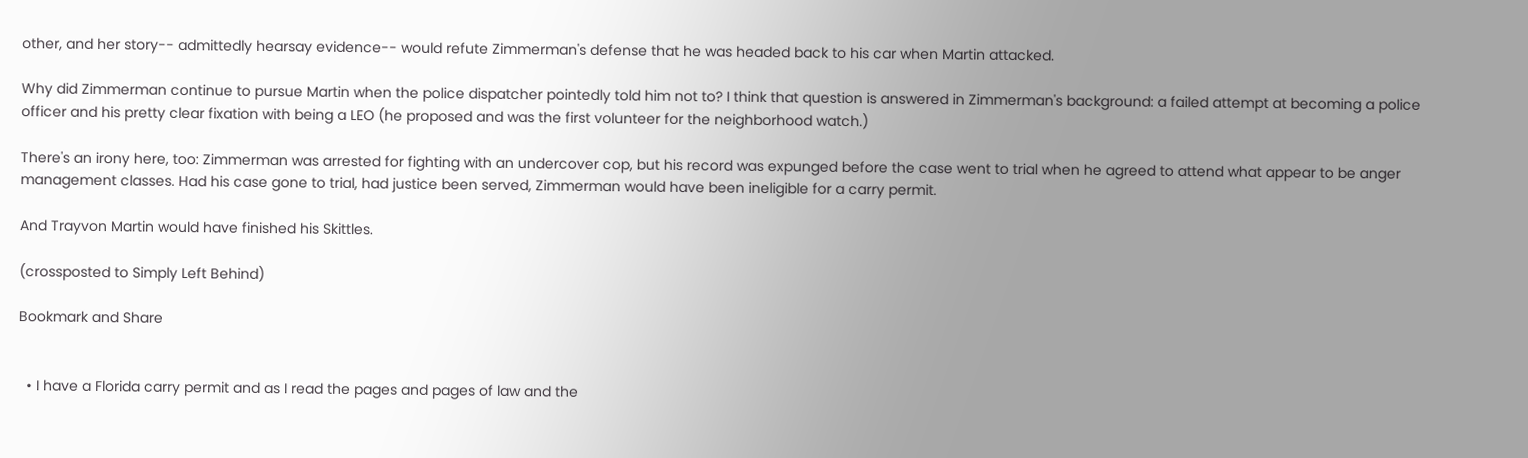other, and her story-- admittedly hearsay evidence-- would refute Zimmerman's defense that he was headed back to his car when Martin attacked.

Why did Zimmerman continue to pursue Martin when the police dispatcher pointedly told him not to? I think that question is answered in Zimmerman's background: a failed attempt at becoming a police officer and his pretty clear fixation with being a LEO (he proposed and was the first volunteer for the neighborhood watch.)

There's an irony here, too: Zimmerman was arrested for fighting with an undercover cop, but his record was expunged before the case went to trial when he agreed to attend what appear to be anger management classes. Had his case gone to trial, had justice been served, Zimmerman would have been ineligible for a carry permit.

And Trayvon Martin would have finished his Skittles.

(crossposted to Simply Left Behind)

Bookmark and Share


  • I have a Florida carry permit and as I read the pages and pages of law and the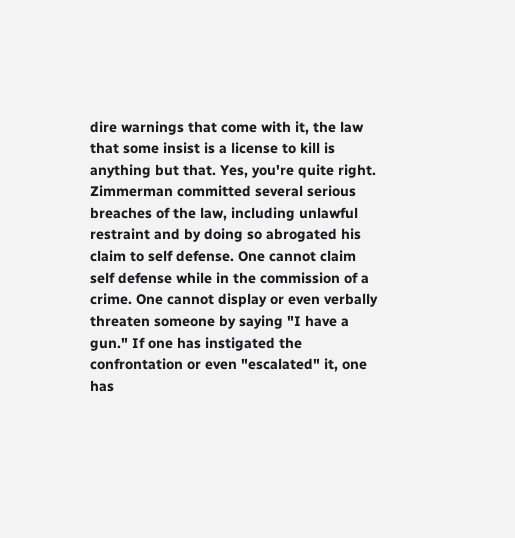dire warnings that come with it, the law that some insist is a license to kill is anything but that. Yes, you're quite right. Zimmerman committed several serious breaches of the law, including unlawful restraint and by doing so abrogated his claim to self defense. One cannot claim self defense while in the commission of a crime. One cannot display or even verbally threaten someone by saying "I have a gun." If one has instigated the confrontation or even "escalated" it, one has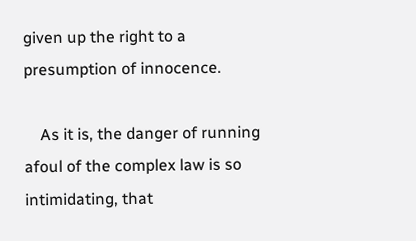given up the right to a presumption of innocence.

    As it is, the danger of running afoul of the complex law is so intimidating, that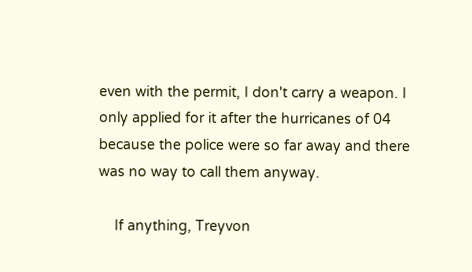even with the permit, I don't carry a weapon. I only applied for it after the hurricanes of 04 because the police were so far away and there was no way to call them anyway.

    If anything, Treyvon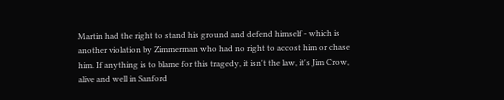Martin had the right to stand his ground and defend himself - which is another violation by Zimmerman who had no right to accost him or chase him. If anything is to blame for this tragedy, it isn't the law, it's Jim Crow, alive and well in Sanford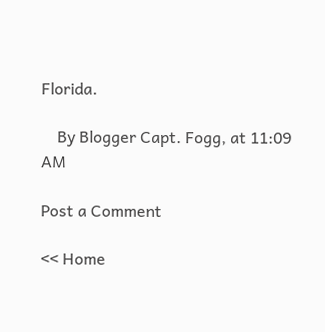Florida.

    By Blogger Capt. Fogg, at 11:09 AM

Post a Comment

<< Home